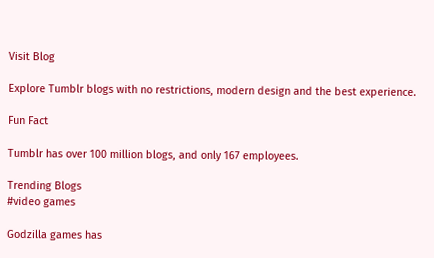Visit Blog

Explore Tumblr blogs with no restrictions, modern design and the best experience.

Fun Fact

Tumblr has over 100 million blogs, and only 167 employees.

Trending Blogs
#video games

Godzilla games has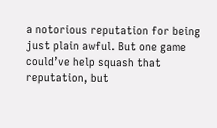a notorious reputation for being just plain awful. But one game could’ve help squash that reputation, but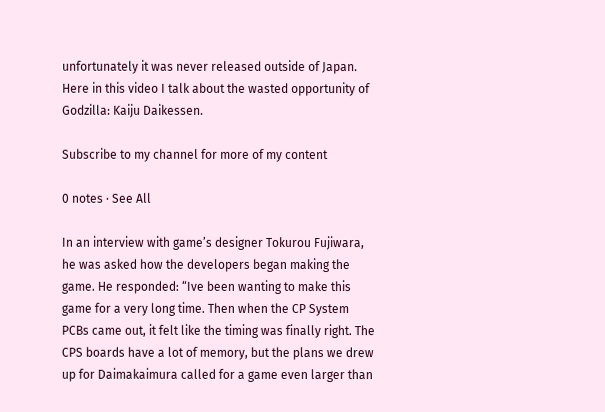unfortunately it was never released outside of Japan. Here in this video I talk about the wasted opportunity of Godzilla: Kaiju Daikessen.

Subscribe to my channel for more of my content

0 notes · See All

In an interview with game’s designer Tokurou Fujiwara, he was asked how the developers began making the game. He responded: “Ive been wanting to make this game for a very long time. Then when the CP System PCBs came out, it felt like the timing was finally right. The CPS boards have a lot of memory, but the plans we drew up for Daimakaimura called for a game even larger than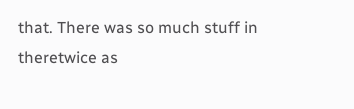that. There was so much stuff in theretwice as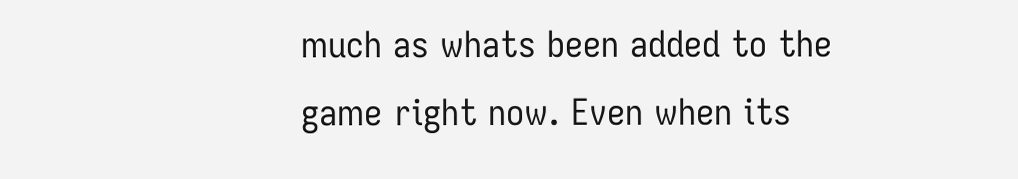much as whats been added to the game right now. Even when its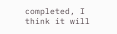completed, I think it will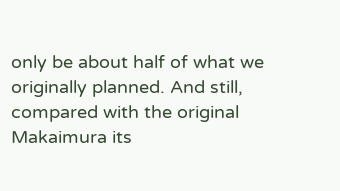only be about half of what we originally planned. And still, compared with the original Makaimura its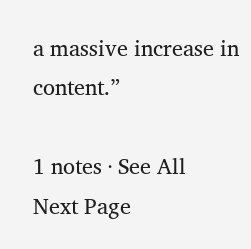a massive increase in content.”

1 notes · See All
Next Page